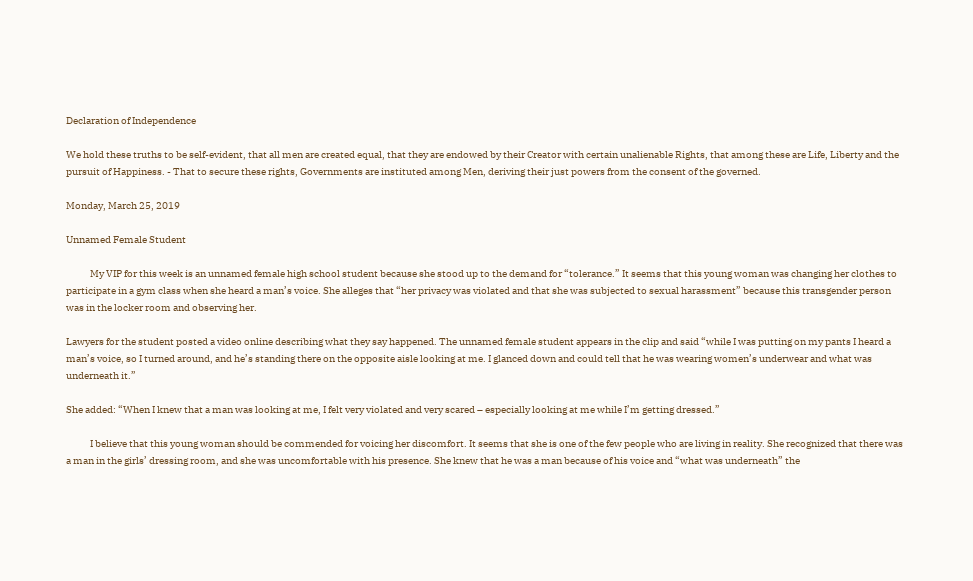Declaration of Independence

We hold these truths to be self-evident, that all men are created equal, that they are endowed by their Creator with certain unalienable Rights, that among these are Life, Liberty and the pursuit of Happiness. - That to secure these rights, Governments are instituted among Men, deriving their just powers from the consent of the governed.

Monday, March 25, 2019

Unnamed Female Student

            My VIP for this week is an unnamed female high school student because she stood up to the demand for “tolerance.” It seems that this young woman was changing her clothes to participate in a gym class when she heard a man’s voice. She alleges that “her privacy was violated and that she was subjected to sexual harassment” because this transgender person was in the locker room and observing her.

Lawyers for the student posted a video online describing what they say happened. The unnamed female student appears in the clip and said “while I was putting on my pants I heard a man’s voice, so I turned around, and he’s standing there on the opposite aisle looking at me. I glanced down and could tell that he was wearing women’s underwear and what was underneath it.”

She added: “When I knew that a man was looking at me, I felt very violated and very scared – especially looking at me while I’m getting dressed.”

            I believe that this young woman should be commended for voicing her discomfort. It seems that she is one of the few people who are living in reality. She recognized that there was a man in the girls’ dressing room, and she was uncomfortable with his presence. She knew that he was a man because of his voice and “what was underneath” the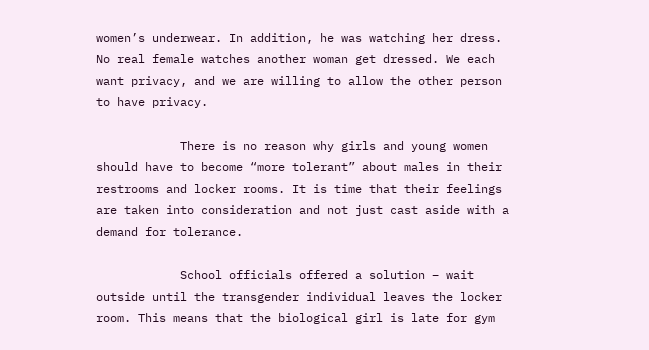women’s underwear. In addition, he was watching her dress. No real female watches another woman get dressed. We each want privacy, and we are willing to allow the other person to have privacy.

            There is no reason why girls and young women should have to become “more tolerant” about males in their restrooms and locker rooms. It is time that their feelings are taken into consideration and not just cast aside with a demand for tolerance.

            School officials offered a solution – wait outside until the transgender individual leaves the locker room. This means that the biological girl is late for gym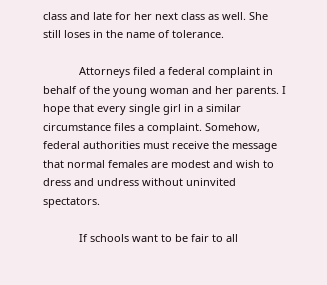class and late for her next class as well. She still loses in the name of tolerance.

            Attorneys filed a federal complaint in behalf of the young woman and her parents. I hope that every single girl in a similar circumstance files a complaint. Somehow, federal authorities must receive the message that normal females are modest and wish to dress and undress without uninvited spectators.

            If schools want to be fair to all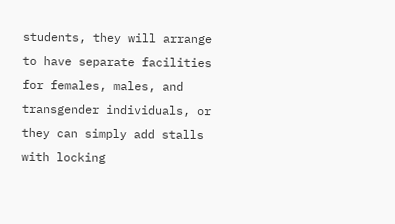students, they will arrange to have separate facilities for females, males, and transgender individuals, or they can simply add stalls with locking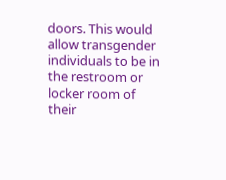doors. This would allow transgender individuals to be in the restroom or locker room of their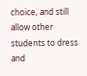choice, and still allow other students to dress and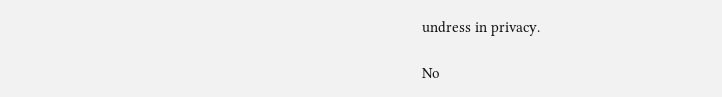undress in privacy.

No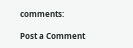comments:

Post a Comment